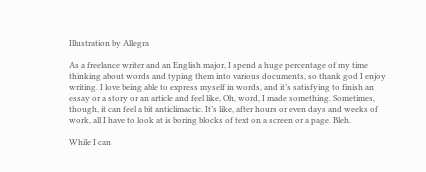Illustration by Allegra

As a freelance writer and an English major, I spend a huge percentage of my time thinking about words and typing them into various documents, so thank god I enjoy writing. I love being able to express myself in words, and it’s satisfying to finish an essay or a story or an article and feel like, Oh, word, I made something. Sometimes, though, it can feel a bit anticlimactic. It’s like, after hours or even days and weeks of work, all I have to look at is boring blocks of text on a screen or a page. Bleh.

While I can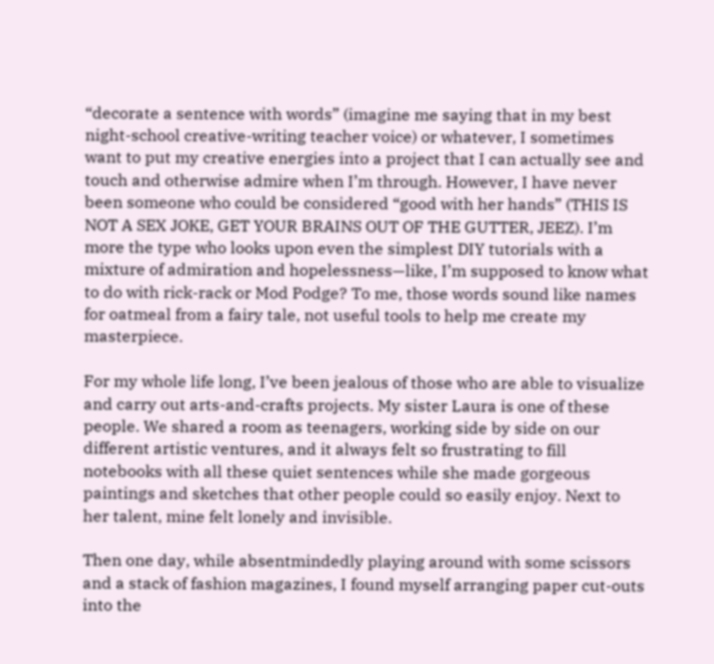“decorate a sentence with words” (imagine me saying that in my best night-school creative-writing teacher voice) or whatever, I sometimes want to put my creative energies into a project that I can actually see and touch and otherwise admire when I’m through. However, I have never been someone who could be considered “good with her hands” (THIS IS NOT A SEX JOKE, GET YOUR BRAINS OUT OF THE GUTTER, JEEZ). I’m more the type who looks upon even the simplest DIY tutorials with a mixture of admiration and hopelessness—like, I’m supposed to know what to do with rick-rack or Mod Podge? To me, those words sound like names for oatmeal from a fairy tale, not useful tools to help me create my masterpiece.

For my whole life long, I’ve been jealous of those who are able to visualize and carry out arts-and-crafts projects. My sister Laura is one of these people. We shared a room as teenagers, working side by side on our different artistic ventures, and it always felt so frustrating to fill notebooks with all these quiet sentences while she made gorgeous paintings and sketches that other people could so easily enjoy. Next to her talent, mine felt lonely and invisible.

Then one day, while absentmindedly playing around with some scissors and a stack of fashion magazines, I found myself arranging paper cut-outs into the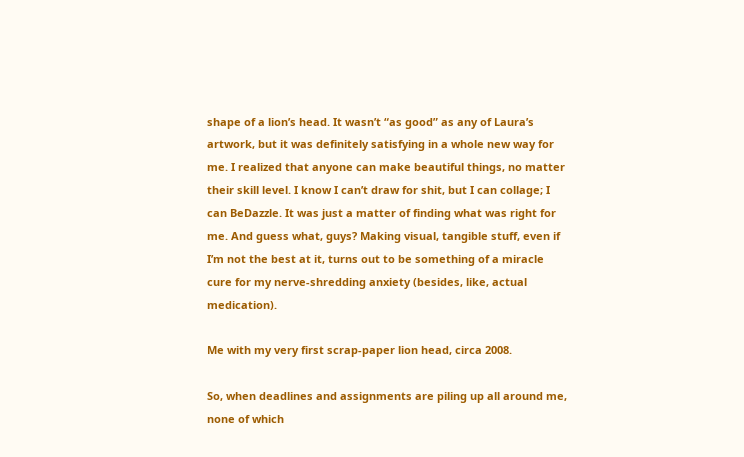shape of a lion’s head. It wasn’t “as good” as any of Laura’s artwork, but it was definitely satisfying in a whole new way for me. I realized that anyone can make beautiful things, no matter their skill level. I know I can’t draw for shit, but I can collage; I can BeDazzle. It was just a matter of finding what was right for me. And guess what, guys? Making visual, tangible stuff, even if I’m not the best at it, turns out to be something of a miracle cure for my nerve-shredding anxiety (besides, like, actual medication).

Me with my very first scrap-paper lion head, circa 2008.

So, when deadlines and assignments are piling up all around me, none of which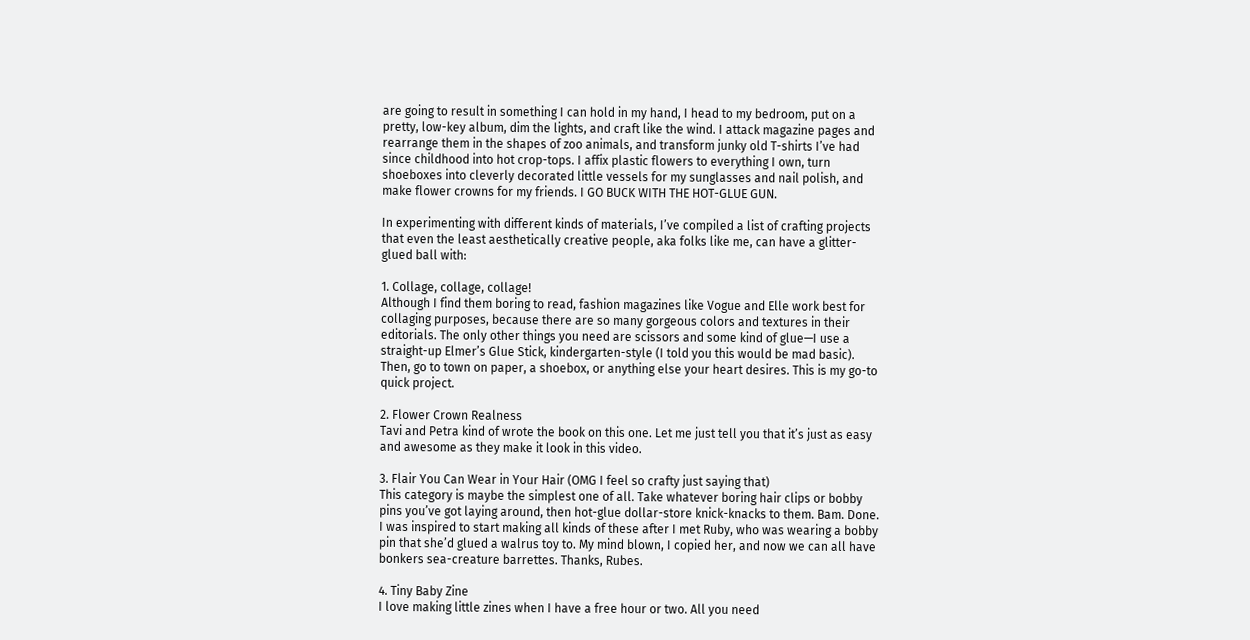are going to result in something I can hold in my hand, I head to my bedroom, put on a pretty, low-key album, dim the lights, and craft like the wind. I attack magazine pages and rearrange them in the shapes of zoo animals, and transform junky old T-shirts I’ve had since childhood into hot crop-tops. I affix plastic flowers to everything I own, turn shoeboxes into cleverly decorated little vessels for my sunglasses and nail polish, and make flower crowns for my friends. I GO BUCK WITH THE HOT-GLUE GUN.

In experimenting with different kinds of materials, I’ve compiled a list of crafting projects that even the least aesthetically creative people, aka folks like me, can have a glitter-glued ball with:

1. Collage, collage, collage!
Although I find them boring to read, fashion magazines like Vogue and Elle work best for collaging purposes, because there are so many gorgeous colors and textures in their editorials. The only other things you need are scissors and some kind of glue—I use a straight-up Elmer’s Glue Stick, kindergarten-style (I told you this would be mad basic). Then, go to town on paper, a shoebox, or anything else your heart desires. This is my go-to quick project.

2. Flower Crown Realness
Tavi and Petra kind of wrote the book on this one. Let me just tell you that it’s just as easy and awesome as they make it look in this video.

3. Flair You Can Wear in Your Hair (OMG I feel so crafty just saying that)
This category is maybe the simplest one of all. Take whatever boring hair clips or bobby pins you’ve got laying around, then hot-glue dollar-store knick-knacks to them. Bam. Done. I was inspired to start making all kinds of these after I met Ruby, who was wearing a bobby pin that she’d glued a walrus toy to. My mind blown, I copied her, and now we can all have bonkers sea-creature barrettes. Thanks, Rubes.

4. Tiny Baby Zine
I love making little zines when I have a free hour or two. All you need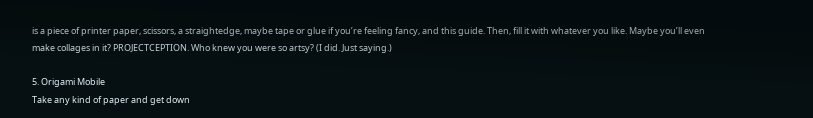is a piece of printer paper, scissors, a straightedge, maybe tape or glue if you’re feeling fancy, and this guide. Then, fill it with whatever you like. Maybe you’ll even make collages in it? PROJECTCEPTION. Who knew you were so artsy? (I did. Just saying.)

5. Origami Mobile
Take any kind of paper and get down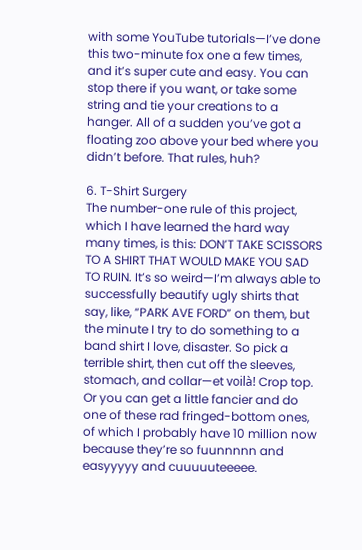with some YouTube tutorials—I’ve done this two-minute fox one a few times, and it’s super cute and easy. You can stop there if you want, or take some string and tie your creations to a hanger. All of a sudden you’ve got a floating zoo above your bed where you didn’t before. That rules, huh?

6. T-Shirt Surgery
The number-one rule of this project, which I have learned the hard way many times, is this: DON’T TAKE SCISSORS TO A SHIRT THAT WOULD MAKE YOU SAD TO RUIN. It’s so weird—I’m always able to successfully beautify ugly shirts that say, like, “PARK AVE FORD” on them, but the minute I try to do something to a band shirt I love, disaster. So pick a terrible shirt, then cut off the sleeves, stomach, and collar—et voilà! Crop top. Or you can get a little fancier and do one of these rad fringed-bottom ones, of which I probably have 10 million now because they’re so fuunnnnn and easyyyyy and cuuuuuteeeee.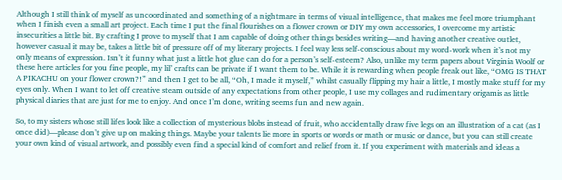Although I still think of myself as uncoordinated and something of a nightmare in terms of visual intelligence, that makes me feel more triumphant when I finish even a small art project. Each time I put the final flourishes on a flower crown or DIY my own accessories, I overcome my artistic insecurities a little bit. By crafting I prove to myself that I am capable of doing other things besides writing—and having another creative outlet, however casual it may be, takes a little bit of pressure off of my literary projects. I feel way less self-conscious about my word-work when it’s not my only means of expression. Isn’t it funny what just a little hot glue can do for a person’s self-esteem? Also, unlike my term papers about Virginia Woolf or these here articles for you fine people, my lil’ crafts can be private if I want them to be. While it is rewarding when people freak out like, “OMG IS THAT A PIKACHU on your flower crown?!” and then I get to be all, “Oh, I made it myself,” whilst casually flipping my hair a little, I mostly make stuff for my eyes only. When I want to let off creative steam outside of any expectations from other people, I use my collages and rudimentary origamis as little physical diaries that are just for me to enjoy. And once I’m done, writing seems fun and new again.

So, to my sisters whose still lifes look like a collection of mysterious blobs instead of fruit, who accidentally draw five legs on an illustration of a cat (as I once did)—please don’t give up on making things. Maybe your talents lie more in sports or words or math or music or dance, but you can still create your own kind of visual artwork, and possibly even find a special kind of comfort and relief from it. If you experiment with materials and ideas a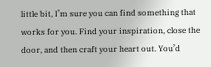little bit, I’m sure you can find something that works for you. Find your inspiration, close the door, and then craft your heart out. You’d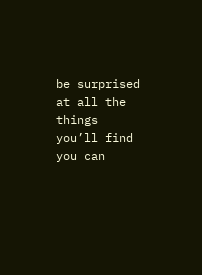be surprised at all the things you’ll find you can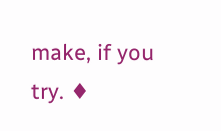make, if you try. ♦